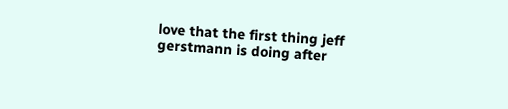love that the first thing jeff gerstmann is doing after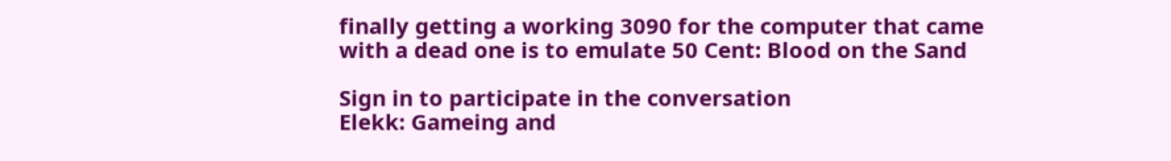finally getting a working 3090 for the computer that came with a dead one is to emulate 50 Cent: Blood on the Sand

Sign in to participate in the conversation
Elekk: Gameing and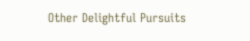Other Delightful Pursuits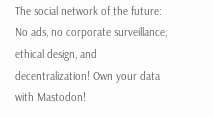The social network of the future: No ads, no corporate surveillance, ethical design, and decentralization! Own your data with Mastodon!